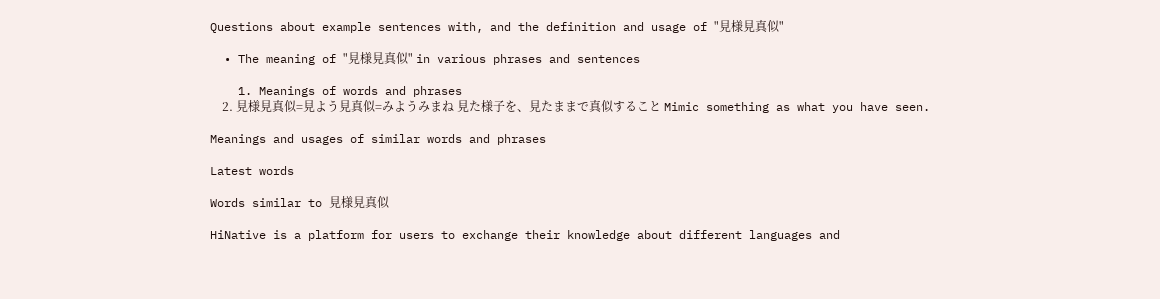Questions about example sentences with, and the definition and usage of "見様見真似"

  • The meaning of "見様見真似" in various phrases and sentences

    1. Meanings of words and phrases
    2. 見様見真似=見よう見真似=みようみまね 見た様子を、見たままで真似すること Mimic something as what you have seen.

Meanings and usages of similar words and phrases

Latest words

Words similar to 見様見真似

HiNative is a platform for users to exchange their knowledge about different languages and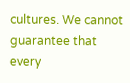cultures. We cannot guarantee that every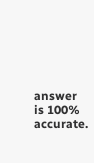answer is 100% accurate.